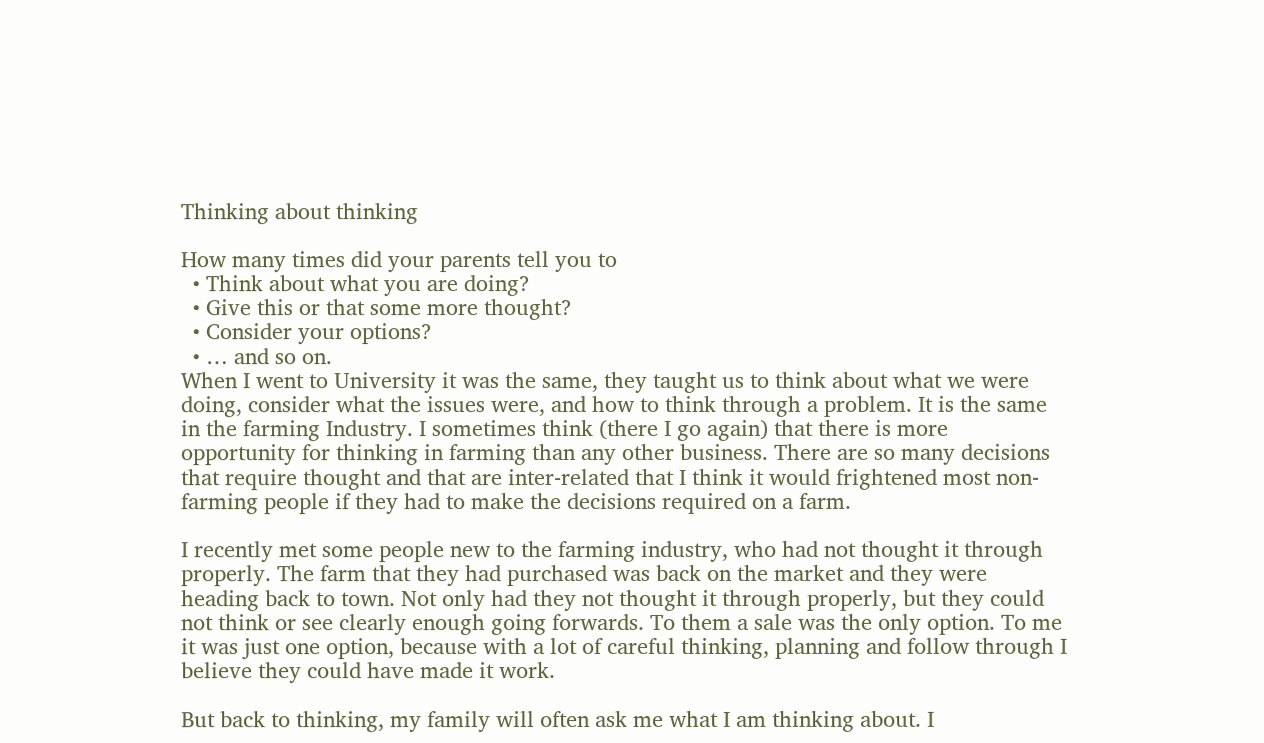Thinking about thinking

How many times did your parents tell you to
  • Think about what you are doing?
  • Give this or that some more thought?
  • Consider your options?
  • … and so on.
When I went to University it was the same, they taught us to think about what we were doing, consider what the issues were, and how to think through a problem. It is the same in the farming Industry. I sometimes think (there I go again) that there is more opportunity for thinking in farming than any other business. There are so many decisions that require thought and that are inter-related that I think it would frightened most non-farming people if they had to make the decisions required on a farm.

I recently met some people new to the farming industry, who had not thought it through properly. The farm that they had purchased was back on the market and they were heading back to town. Not only had they not thought it through properly, but they could not think or see clearly enough going forwards. To them a sale was the only option. To me it was just one option, because with a lot of careful thinking, planning and follow through I believe they could have made it work.

But back to thinking, my family will often ask me what I am thinking about. I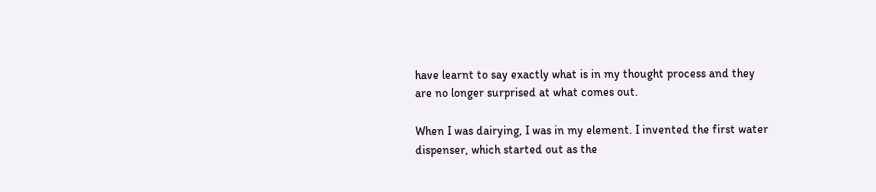have learnt to say exactly what is in my thought process and they are no longer surprised at what comes out.

When I was dairying, I was in my element. I invented the first water dispenser, which started out as the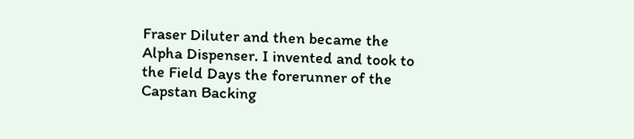Fraser Diluter and then became the Alpha Dispenser. I invented and took to the Field Days the forerunner of the Capstan Backing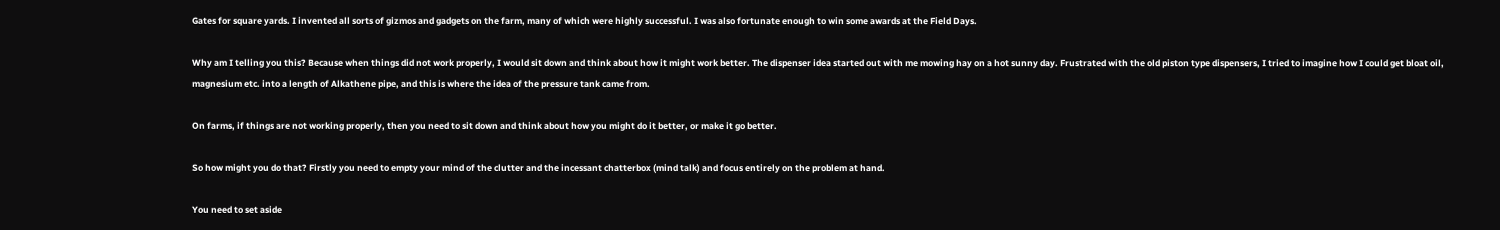Gates for square yards. I invented all sorts of gizmos and gadgets on the farm, many of which were highly successful. I was also fortunate enough to win some awards at the Field Days.

Why am I telling you this? Because when things did not work properly, I would sit down and think about how it might work better. The dispenser idea started out with me mowing hay on a hot sunny day. Frustrated with the old piston type dispensers, I tried to imagine how I could get bloat oil, magnesium etc. into a length of Alkathene pipe, and this is where the idea of the pressure tank came from.

On farms, if things are not working properly, then you need to sit down and think about how you might do it better, or make it go better.

So how might you do that? Firstly you need to empty your mind of the clutter and the incessant chatterbox (mind talk) and focus entirely on the problem at hand.

You need to set aside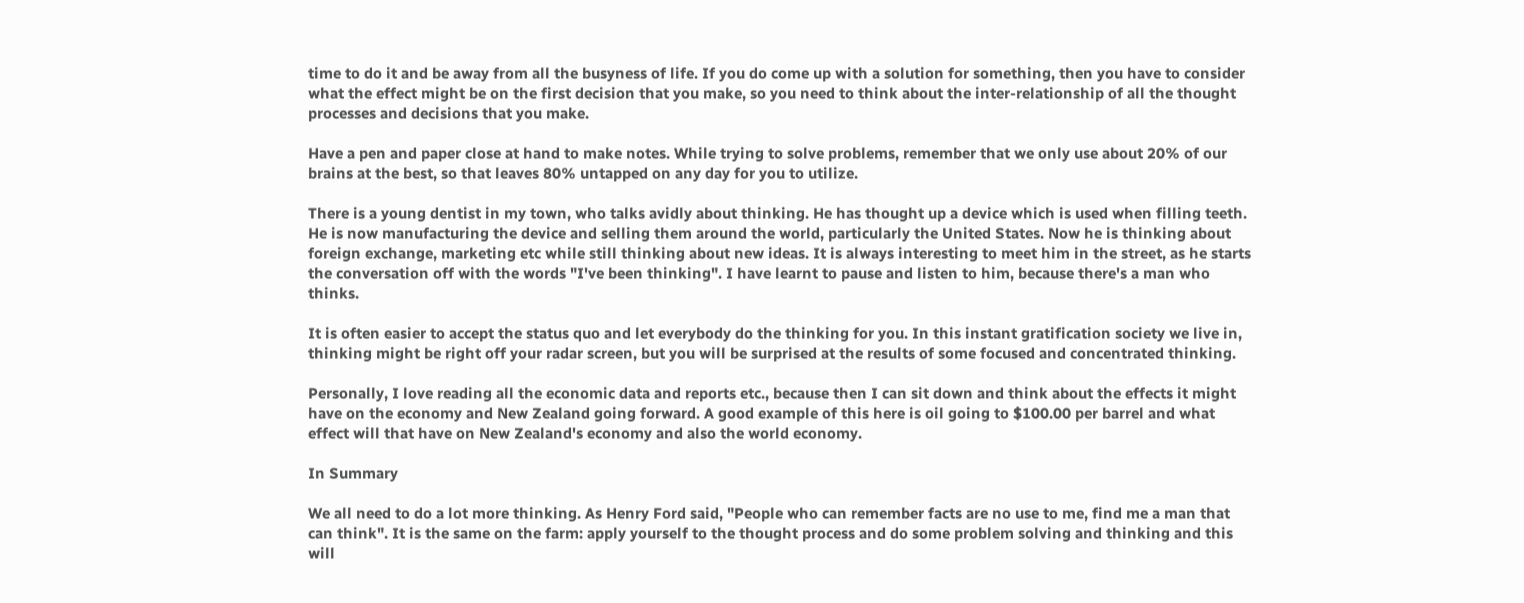time to do it and be away from all the busyness of life. If you do come up with a solution for something, then you have to consider what the effect might be on the first decision that you make, so you need to think about the inter-relationship of all the thought processes and decisions that you make.

Have a pen and paper close at hand to make notes. While trying to solve problems, remember that we only use about 20% of our brains at the best, so that leaves 80% untapped on any day for you to utilize.

There is a young dentist in my town, who talks avidly about thinking. He has thought up a device which is used when filling teeth. He is now manufacturing the device and selling them around the world, particularly the United States. Now he is thinking about foreign exchange, marketing etc while still thinking about new ideas. It is always interesting to meet him in the street, as he starts the conversation off with the words "I've been thinking". I have learnt to pause and listen to him, because there's a man who thinks.

It is often easier to accept the status quo and let everybody do the thinking for you. In this instant gratification society we live in, thinking might be right off your radar screen, but you will be surprised at the results of some focused and concentrated thinking.

Personally, I love reading all the economic data and reports etc., because then I can sit down and think about the effects it might have on the economy and New Zealand going forward. A good example of this here is oil going to $100.00 per barrel and what effect will that have on New Zealand's economy and also the world economy.

In Summary

We all need to do a lot more thinking. As Henry Ford said, "People who can remember facts are no use to me, find me a man that can think". It is the same on the farm: apply yourself to the thought process and do some problem solving and thinking and this will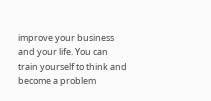improve your business and your life. You can train yourself to think and become a problem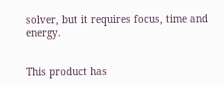solver, but it requires focus, time and energy.


This product has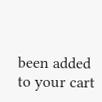been added to your cart